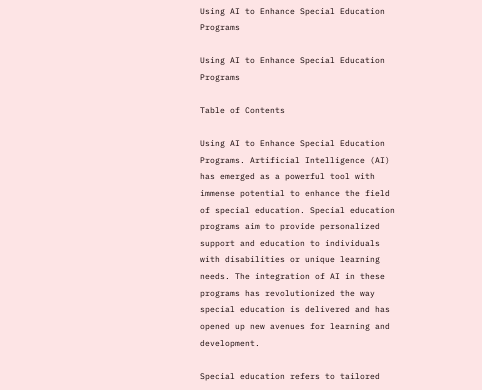Using AI to Enhance Special Education Programs

Using AI to Enhance Special Education Programs

Table of Contents

Using AI to Enhance Special Education Programs. Artificial Intelligence (AI) has emerged as a powerful tool with immense potential to enhance the field of special education. Special education programs aim to provide personalized support and education to individuals with disabilities or unique learning needs. The integration of AI in these programs has revolutionized the way special education is delivered and has opened up new avenues for learning and development.

Special education refers to tailored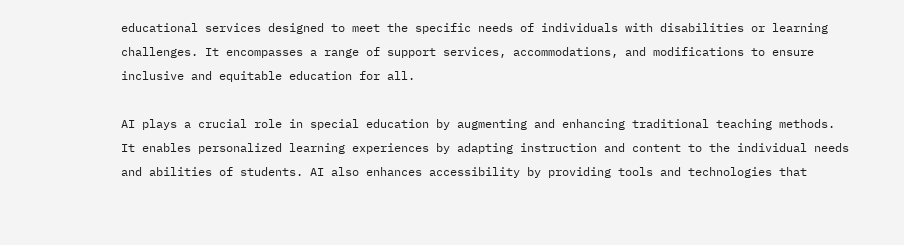educational services designed to meet the specific needs of individuals with disabilities or learning challenges. It encompasses a range of support services, accommodations, and modifications to ensure inclusive and equitable education for all.

AI plays a crucial role in special education by augmenting and enhancing traditional teaching methods. It enables personalized learning experiences by adapting instruction and content to the individual needs and abilities of students. AI also enhances accessibility by providing tools and technologies that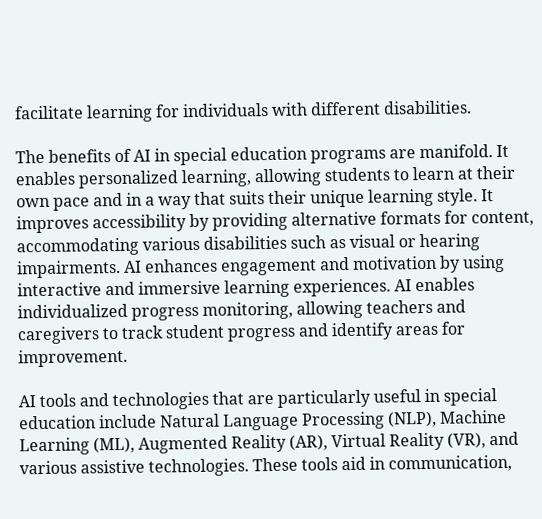facilitate learning for individuals with different disabilities.

The benefits of AI in special education programs are manifold. It enables personalized learning, allowing students to learn at their own pace and in a way that suits their unique learning style. It improves accessibility by providing alternative formats for content, accommodating various disabilities such as visual or hearing impairments. AI enhances engagement and motivation by using interactive and immersive learning experiences. AI enables individualized progress monitoring, allowing teachers and caregivers to track student progress and identify areas for improvement.

AI tools and technologies that are particularly useful in special education include Natural Language Processing (NLP), Machine Learning (ML), Augmented Reality (AR), Virtual Reality (VR), and various assistive technologies. These tools aid in communication,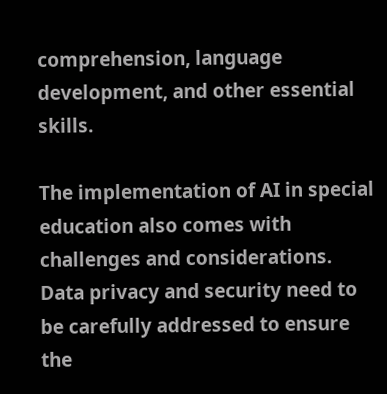comprehension, language development, and other essential skills.

The implementation of AI in special education also comes with challenges and considerations. Data privacy and security need to be carefully addressed to ensure the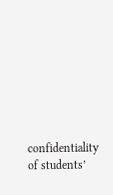confidentiality of students’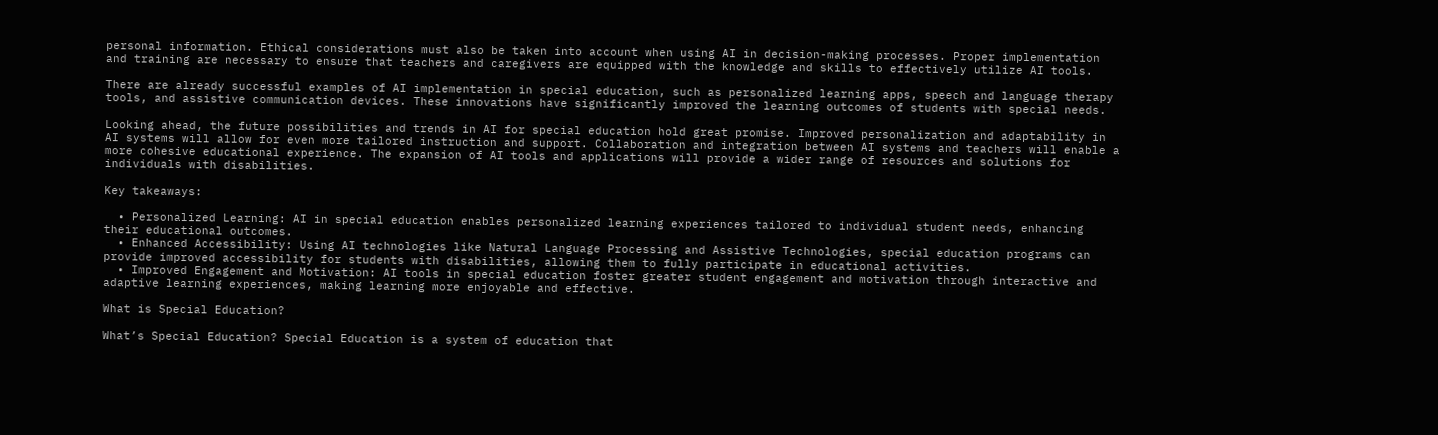personal information. Ethical considerations must also be taken into account when using AI in decision-making processes. Proper implementation and training are necessary to ensure that teachers and caregivers are equipped with the knowledge and skills to effectively utilize AI tools.

There are already successful examples of AI implementation in special education, such as personalized learning apps, speech and language therapy tools, and assistive communication devices. These innovations have significantly improved the learning outcomes of students with special needs.

Looking ahead, the future possibilities and trends in AI for special education hold great promise. Improved personalization and adaptability in AI systems will allow for even more tailored instruction and support. Collaboration and integration between AI systems and teachers will enable a more cohesive educational experience. The expansion of AI tools and applications will provide a wider range of resources and solutions for individuals with disabilities.

Key takeaways:

  • Personalized Learning: AI in special education enables personalized learning experiences tailored to individual student needs, enhancing their educational outcomes.
  • Enhanced Accessibility: Using AI technologies like Natural Language Processing and Assistive Technologies, special education programs can provide improved accessibility for students with disabilities, allowing them to fully participate in educational activities.
  • Improved Engagement and Motivation: AI tools in special education foster greater student engagement and motivation through interactive and adaptive learning experiences, making learning more enjoyable and effective.

What is Special Education?

What’s Special Education? Special Education is a system of education that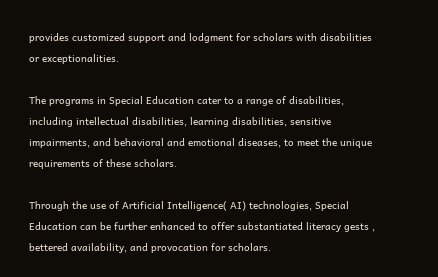provides customized support and lodgment for scholars with disabilities or exceptionalities.

The programs in Special Education cater to a range of disabilities, including intellectual disabilities, learning disabilities, sensitive impairments, and behavioral and emotional diseases, to meet the unique requirements of these scholars.

Through the use of Artificial Intelligence( AI) technologies, Special Education can be further enhanced to offer substantiated literacy gests , bettered availability, and provocation for scholars.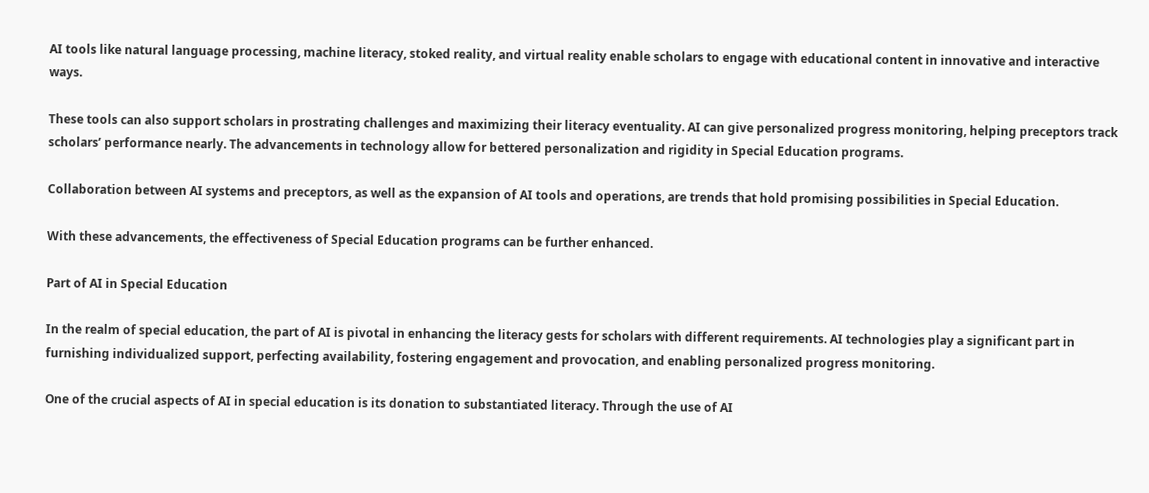AI tools like natural language processing, machine literacy, stoked reality, and virtual reality enable scholars to engage with educational content in innovative and interactive ways.

These tools can also support scholars in prostrating challenges and maximizing their literacy eventuality. AI can give personalized progress monitoring, helping preceptors track scholars’ performance nearly. The advancements in technology allow for bettered personalization and rigidity in Special Education programs.

Collaboration between AI systems and preceptors, as well as the expansion of AI tools and operations, are trends that hold promising possibilities in Special Education.

With these advancements, the effectiveness of Special Education programs can be further enhanced.

Part of AI in Special Education

In the realm of special education, the part of AI is pivotal in enhancing the literacy gests for scholars with different requirements. AI technologies play a significant part in furnishing individualized support, perfecting availability, fostering engagement and provocation, and enabling personalized progress monitoring.

One of the crucial aspects of AI in special education is its donation to substantiated literacy. Through the use of AI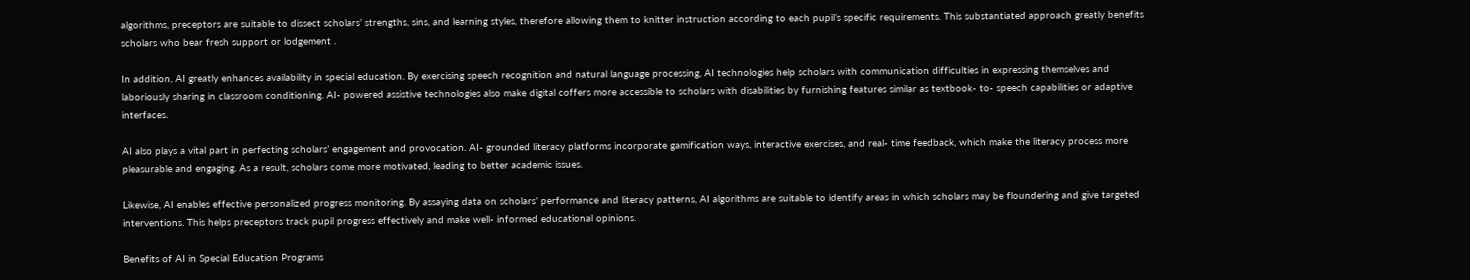algorithms, preceptors are suitable to dissect scholars’ strengths, sins, and learning styles, therefore allowing them to knitter instruction according to each pupil’s specific requirements. This substantiated approach greatly benefits scholars who bear fresh support or lodgement .

In addition, AI greatly enhances availability in special education. By exercising speech recognition and natural language processing, AI technologies help scholars with communication difficulties in expressing themselves and laboriously sharing in classroom conditioning. AI- powered assistive technologies also make digital coffers more accessible to scholars with disabilities by furnishing features similar as textbook- to- speech capabilities or adaptive interfaces.

AI also plays a vital part in perfecting scholars’ engagement and provocation. AI- grounded literacy platforms incorporate gamification ways, interactive exercises, and real- time feedback, which make the literacy process more pleasurable and engaging. As a result, scholars come more motivated, leading to better academic issues.

Likewise, AI enables effective personalized progress monitoring. By assaying data on scholars’ performance and literacy patterns, AI algorithms are suitable to identify areas in which scholars may be floundering and give targeted interventions. This helps preceptors track pupil progress effectively and make well- informed educational opinions.

Benefits of AI in Special Education Programs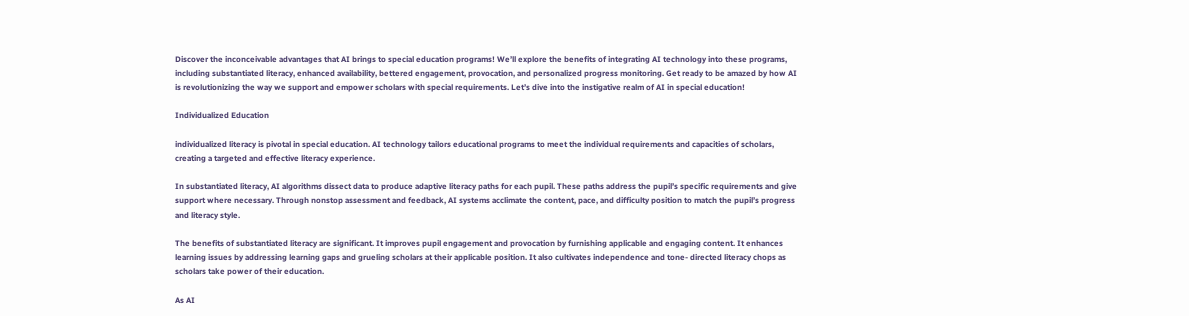Discover the inconceivable advantages that AI brings to special education programs! We’ll explore the benefits of integrating AI technology into these programs, including substantiated literacy, enhanced availability, bettered engagement, provocation, and personalized progress monitoring. Get ready to be amazed by how AI is revolutionizing the way we support and empower scholars with special requirements. Let’s dive into the instigative realm of AI in special education!

Individualized Education

individualized literacy is pivotal in special education. AI technology tailors educational programs to meet the individual requirements and capacities of scholars, creating a targeted and effective literacy experience.

In substantiated literacy, AI algorithms dissect data to produce adaptive literacy paths for each pupil. These paths address the pupil’s specific requirements and give support where necessary. Through nonstop assessment and feedback, AI systems acclimate the content, pace, and difficulty position to match the pupil’s progress and literacy style.

The benefits of substantiated literacy are significant. It improves pupil engagement and provocation by furnishing applicable and engaging content. It enhances learning issues by addressing learning gaps and grueling scholars at their applicable position. It also cultivates independence and tone- directed literacy chops as scholars take power of their education.

As AI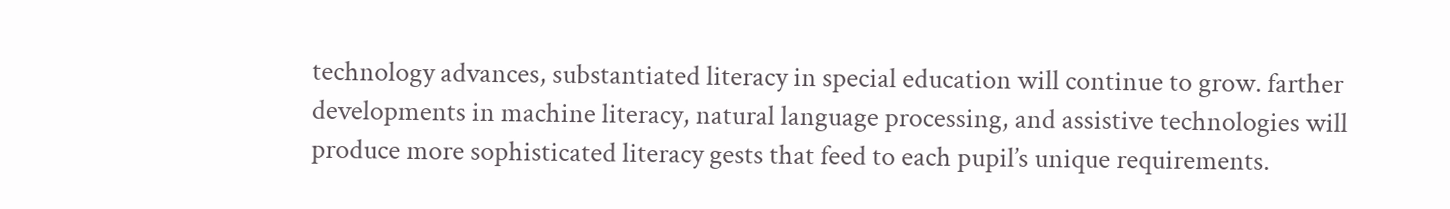technology advances, substantiated literacy in special education will continue to grow. farther developments in machine literacy, natural language processing, and assistive technologies will produce more sophisticated literacy gests that feed to each pupil’s unique requirements.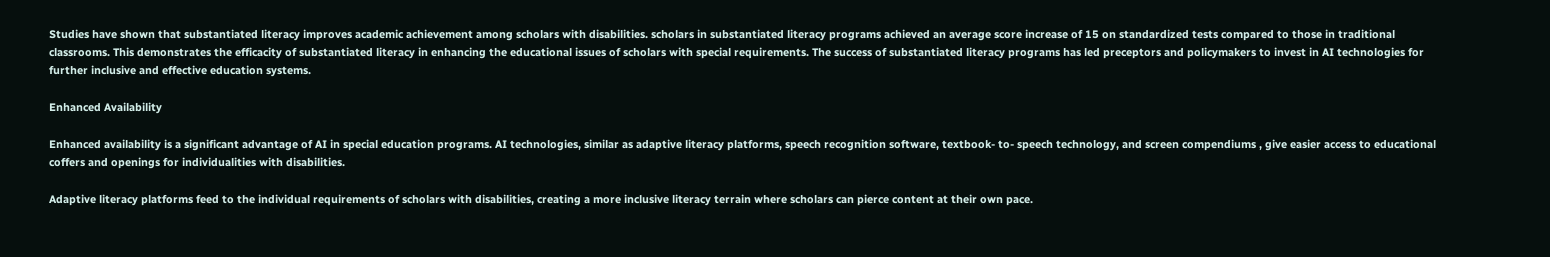Studies have shown that substantiated literacy improves academic achievement among scholars with disabilities. scholars in substantiated literacy programs achieved an average score increase of 15 on standardized tests compared to those in traditional classrooms. This demonstrates the efficacity of substantiated literacy in enhancing the educational issues of scholars with special requirements. The success of substantiated literacy programs has led preceptors and policymakers to invest in AI technologies for further inclusive and effective education systems.

Enhanced Availability

Enhanced availability is a significant advantage of AI in special education programs. AI technologies, similar as adaptive literacy platforms, speech recognition software, textbook- to- speech technology, and screen compendiums , give easier access to educational coffers and openings for individualities with disabilities.

Adaptive literacy platforms feed to the individual requirements of scholars with disabilities, creating a more inclusive literacy terrain where scholars can pierce content at their own pace.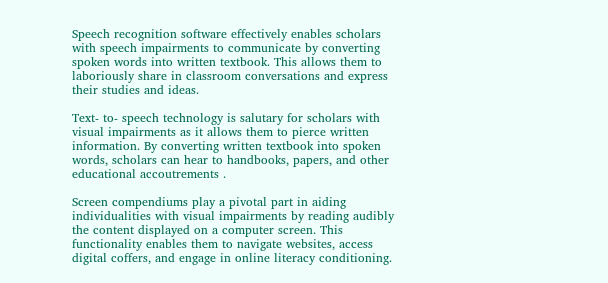Speech recognition software effectively enables scholars with speech impairments to communicate by converting spoken words into written textbook. This allows them to laboriously share in classroom conversations and express their studies and ideas.

Text- to- speech technology is salutary for scholars with visual impairments as it allows them to pierce written information. By converting written textbook into spoken words, scholars can hear to handbooks, papers, and other educational accoutrements .

Screen compendiums play a pivotal part in aiding individualities with visual impairments by reading audibly the content displayed on a computer screen. This functionality enables them to navigate websites, access digital coffers, and engage in online literacy conditioning.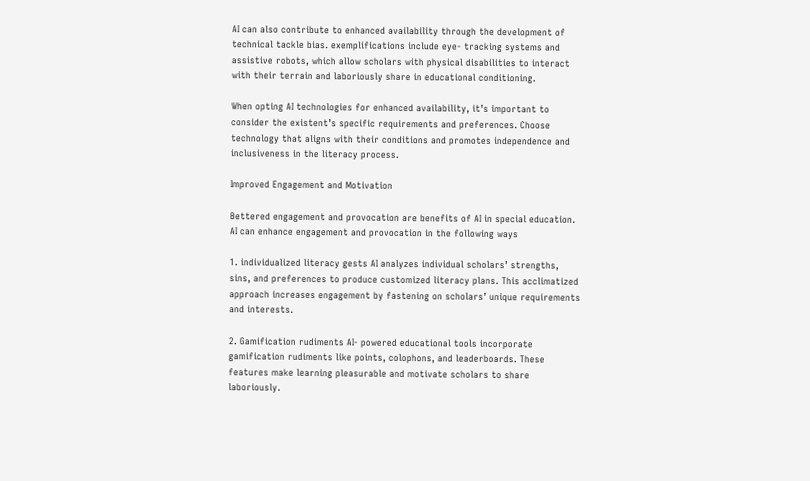AI can also contribute to enhanced availability through the development of technical tackle bias. exemplifications include eye- tracking systems and assistive robots, which allow scholars with physical disabilities to interact with their terrain and laboriously share in educational conditioning.

When opting AI technologies for enhanced availability, it’s important to consider the existent’s specific requirements and preferences. Choose technology that aligns with their conditions and promotes independence and inclusiveness in the literacy process.

Improved Engagement and Motivation

Bettered engagement and provocation are benefits of AI in special education. AI can enhance engagement and provocation in the following ways

1. individualized literacy gests AI analyzes individual scholars’ strengths, sins, and preferences to produce customized literacy plans. This acclimatized approach increases engagement by fastening on scholars’ unique requirements and interests.

2. Gamification rudiments AI- powered educational tools incorporate gamification rudiments like points, colophons, and leaderboards. These features make learning pleasurable and motivate scholars to share laboriously.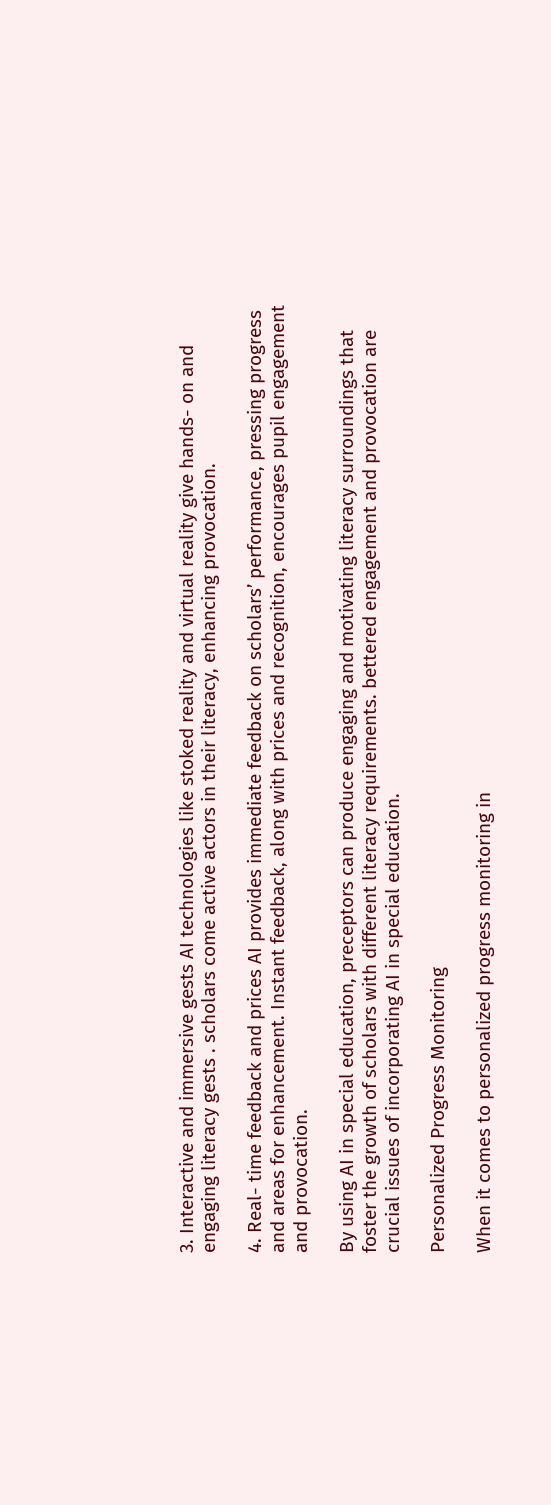3. Interactive and immersive gests AI technologies like stoked reality and virtual reality give hands- on and engaging literacy gests . scholars come active actors in their literacy, enhancing provocation.

4. Real- time feedback and prices AI provides immediate feedback on scholars’ performance, pressing progress and areas for enhancement. Instant feedback, along with prices and recognition, encourages pupil engagement and provocation.

By using AI in special education, preceptors can produce engaging and motivating literacy surroundings that foster the growth of scholars with different literacy requirements. bettered engagement and provocation are crucial issues of incorporating AI in special education.

Personalized Progress Monitoring

When it comes to personalized progress monitoring in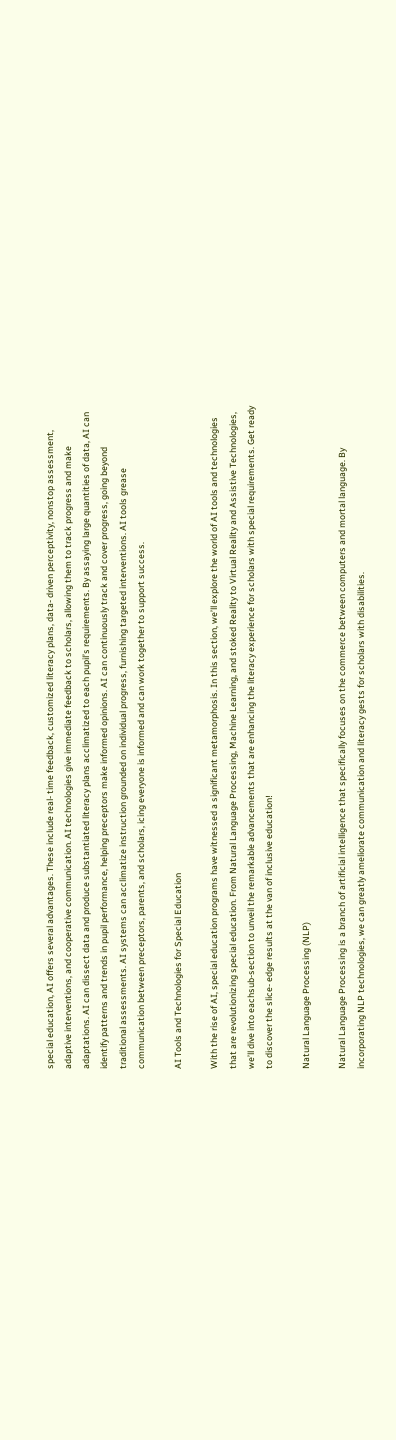special education, AI offers several advantages. These include real- time feedback, customized literacy plans, data- driven perceptivity, nonstop assessment, adaptive interventions, and cooperative communication. AI technologies give immediate feedback to scholars, allowing them to track progress and make adaptations. AI can dissect data and produce substantiated literacy plans acclimatized to each pupil’s requirements. By assaying large quantities of data, AI can identify patterns and trends in pupil performance, helping preceptors make informed opinions. AI can continuously track and cover progress, going beyond traditional assessments. AI systems can acclimatize instruction grounded on individual progress, furnishing targeted interventions. AI tools grease communication between preceptors, parents, and scholars, icing everyone is informed and can work together to support success.

AI Tools and Technologies for Special Education

With the rise of AI, special education programs have witnessed a significant metamorphosis. In this section, we’ll explore the world of AI tools and technologies that are revolutionizing special education. From Natural Language Processing, Machine Learning, and stoked Reality to Virtual Reality and Assistive Technologies, we’ll dive into eachsub-section to unveil the remarkable advancements that are enhancing the literacy experience for scholars with special requirements. Get ready to discover the slice- edge results at the van of inclusive education!

Natural Language Processing (NLP)

Natural Language Processing is a branch of artificial intelligence that specifically focuses on the commerce between computers and mortal language. By incorporating NLP technologies, we can greatly ameliorate communication and literacy gests for scholars with disabilities.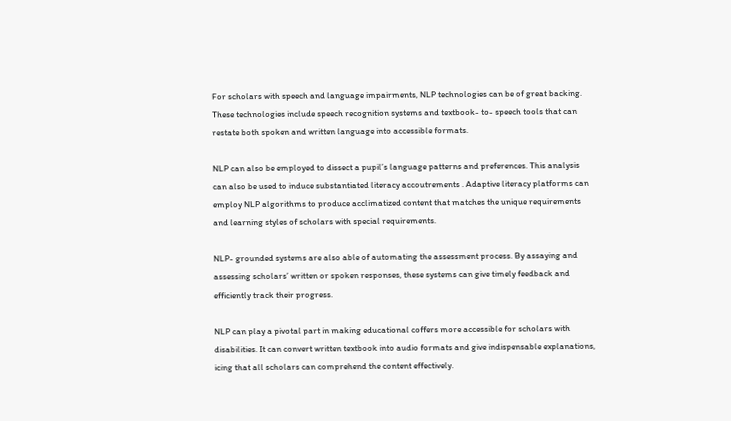For scholars with speech and language impairments, NLP technologies can be of great backing. These technologies include speech recognition systems and textbook- to- speech tools that can restate both spoken and written language into accessible formats.

NLP can also be employed to dissect a pupil’s language patterns and preferences. This analysis can also be used to induce substantiated literacy accoutrements . Adaptive literacy platforms can employ NLP algorithms to produce acclimatized content that matches the unique requirements and learning styles of scholars with special requirements.

NLP- grounded systems are also able of automating the assessment process. By assaying and assessing scholars’ written or spoken responses, these systems can give timely feedback and efficiently track their progress.

NLP can play a pivotal part in making educational coffers more accessible for scholars with disabilities. It can convert written textbook into audio formats and give indispensable explanations, icing that all scholars can comprehend the content effectively.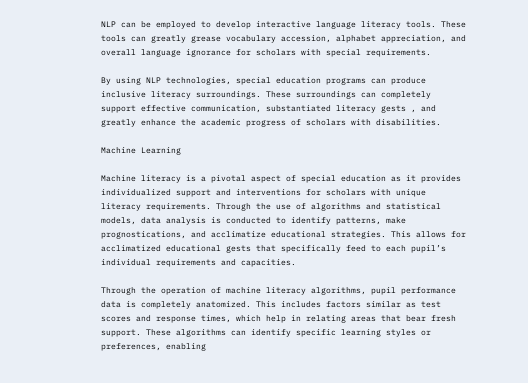NLP can be employed to develop interactive language literacy tools. These tools can greatly grease vocabulary accession, alphabet appreciation, and overall language ignorance for scholars with special requirements.

By using NLP technologies, special education programs can produce inclusive literacy surroundings. These surroundings can completely support effective communication, substantiated literacy gests , and greatly enhance the academic progress of scholars with disabilities.

Machine Learning

Machine literacy is a pivotal aspect of special education as it provides individualized support and interventions for scholars with unique literacy requirements. Through the use of algorithms and statistical models, data analysis is conducted to identify patterns, make prognostications, and acclimatize educational strategies. This allows for acclimatized educational gests that specifically feed to each pupil’s individual requirements and capacities.

Through the operation of machine literacy algorithms, pupil performance data is completely anatomized. This includes factors similar as test scores and response times, which help in relating areas that bear fresh support. These algorithms can identify specific learning styles or preferences, enabling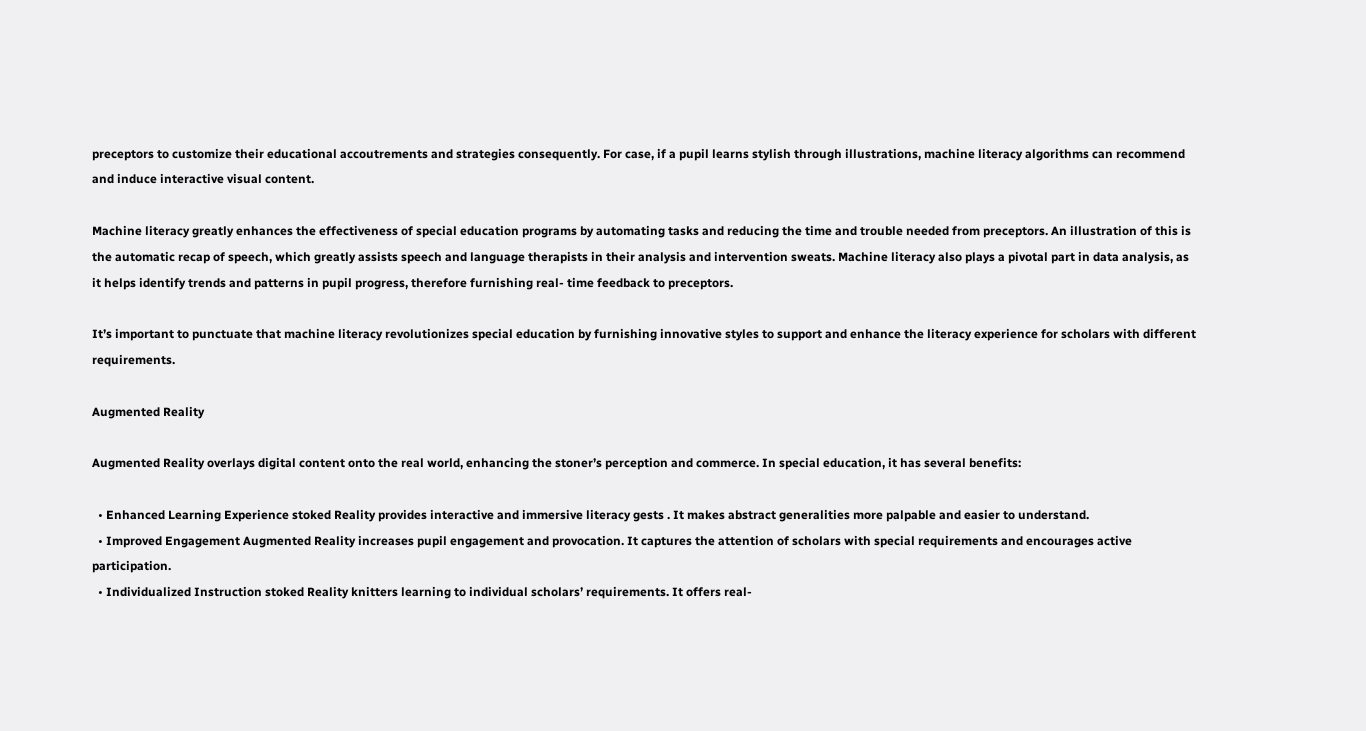preceptors to customize their educational accoutrements and strategies consequently. For case, if a pupil learns stylish through illustrations, machine literacy algorithms can recommend and induce interactive visual content.

Machine literacy greatly enhances the effectiveness of special education programs by automating tasks and reducing the time and trouble needed from preceptors. An illustration of this is the automatic recap of speech, which greatly assists speech and language therapists in their analysis and intervention sweats. Machine literacy also plays a pivotal part in data analysis, as it helps identify trends and patterns in pupil progress, therefore furnishing real- time feedback to preceptors.

It’s important to punctuate that machine literacy revolutionizes special education by furnishing innovative styles to support and enhance the literacy experience for scholars with different requirements.

Augmented Reality

Augmented Reality overlays digital content onto the real world, enhancing the stoner’s perception and commerce. In special education, it has several benefits:

  • Enhanced Learning Experience stoked Reality provides interactive and immersive literacy gests . It makes abstract generalities more palpable and easier to understand.
  • Improved Engagement Augmented Reality increases pupil engagement and provocation. It captures the attention of scholars with special requirements and encourages active participation.
  • Individualized Instruction stoked Reality knitters learning to individual scholars’ requirements. It offers real-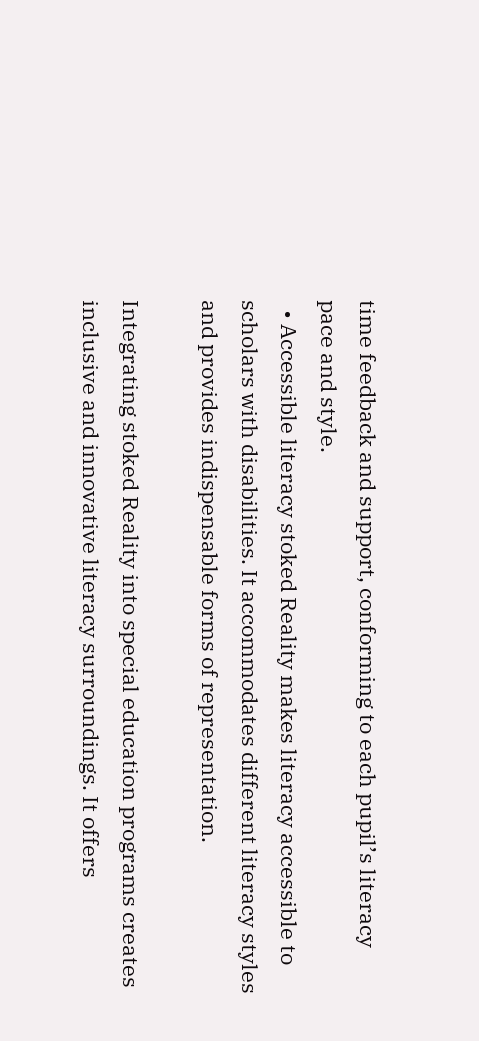time feedback and support, conforming to each pupil’s literacy pace and style.
  • Accessible literacy stoked Reality makes literacy accessible to scholars with disabilities. It accommodates different literacy styles and provides indispensable forms of representation.

Integrating stoked Reality into special education programs creates inclusive and innovative literacy surroundings. It offers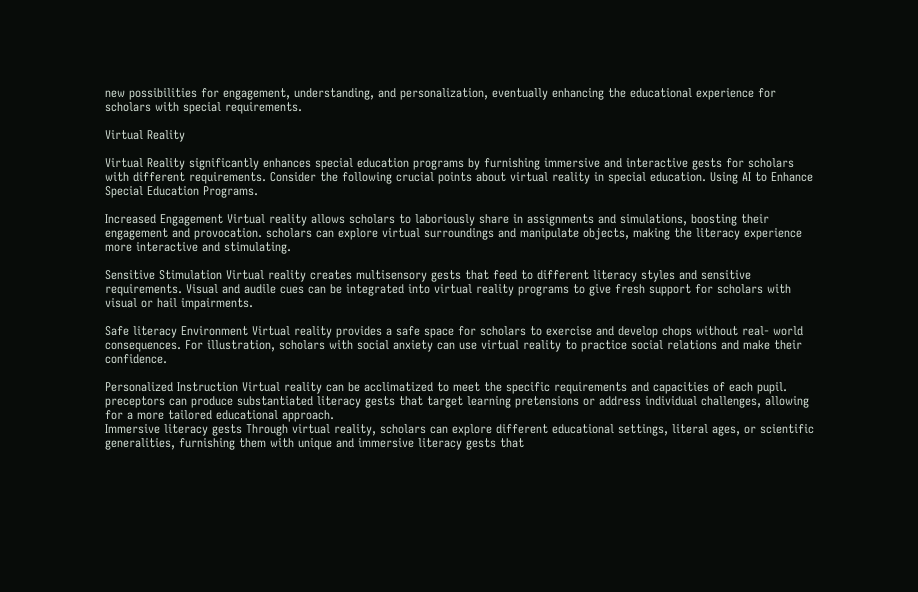new possibilities for engagement, understanding, and personalization, eventually enhancing the educational experience for scholars with special requirements.

Virtual Reality

Virtual Reality significantly enhances special education programs by furnishing immersive and interactive gests for scholars with different requirements. Consider the following crucial points about virtual reality in special education. Using AI to Enhance Special Education Programs.

Increased Engagement Virtual reality allows scholars to laboriously share in assignments and simulations, boosting their engagement and provocation. scholars can explore virtual surroundings and manipulate objects, making the literacy experience more interactive and stimulating.

Sensitive Stimulation Virtual reality creates multisensory gests that feed to different literacy styles and sensitive requirements. Visual and audile cues can be integrated into virtual reality programs to give fresh support for scholars with visual or hail impairments.

Safe literacy Environment Virtual reality provides a safe space for scholars to exercise and develop chops without real- world consequences. For illustration, scholars with social anxiety can use virtual reality to practice social relations and make their confidence.

Personalized Instruction Virtual reality can be acclimatized to meet the specific requirements and capacities of each pupil. preceptors can produce substantiated literacy gests that target learning pretensions or address individual challenges, allowing for a more tailored educational approach.
Immersive literacy gests Through virtual reality, scholars can explore different educational settings, literal ages, or scientific generalities, furnishing them with unique and immersive literacy gests that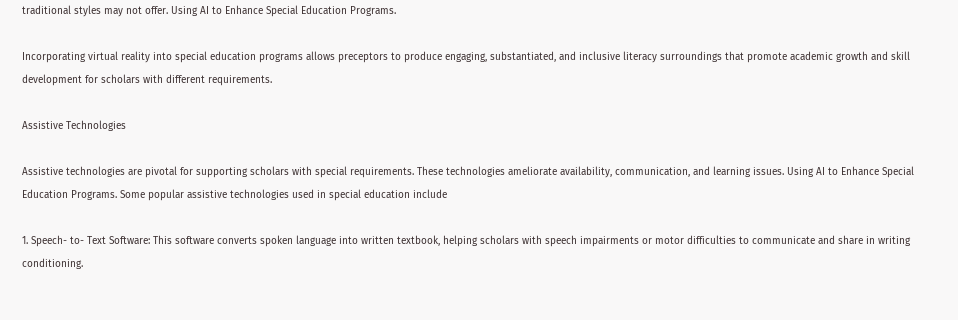traditional styles may not offer. Using AI to Enhance Special Education Programs.

Incorporating virtual reality into special education programs allows preceptors to produce engaging, substantiated, and inclusive literacy surroundings that promote academic growth and skill development for scholars with different requirements.

Assistive Technologies

Assistive technologies are pivotal for supporting scholars with special requirements. These technologies ameliorate availability, communication, and learning issues. Using AI to Enhance Special Education Programs. Some popular assistive technologies used in special education include

1. Speech- to- Text Software: This software converts spoken language into written textbook, helping scholars with speech impairments or motor difficulties to communicate and share in writing conditioning.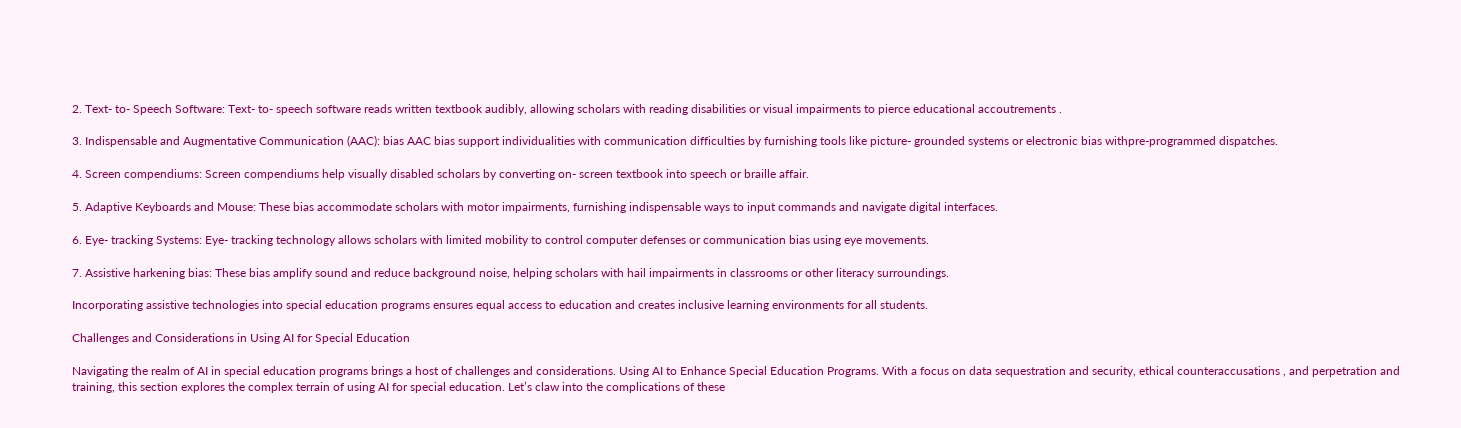2. Text- to- Speech Software: Text- to- speech software reads written textbook audibly, allowing scholars with reading disabilities or visual impairments to pierce educational accoutrements .

3. Indispensable and Augmentative Communication (AAC): bias AAC bias support individualities with communication difficulties by furnishing tools like picture- grounded systems or electronic bias withpre-programmed dispatches.

4. Screen compendiums: Screen compendiums help visually disabled scholars by converting on- screen textbook into speech or braille affair.

5. Adaptive Keyboards and Mouse: These bias accommodate scholars with motor impairments, furnishing indispensable ways to input commands and navigate digital interfaces.

6. Eye- tracking Systems: Eye- tracking technology allows scholars with limited mobility to control computer defenses or communication bias using eye movements.

7. Assistive harkening bias: These bias amplify sound and reduce background noise, helping scholars with hail impairments in classrooms or other literacy surroundings.

Incorporating assistive technologies into special education programs ensures equal access to education and creates inclusive learning environments for all students.

Challenges and Considerations in Using AI for Special Education

Navigating the realm of AI in special education programs brings a host of challenges and considerations. Using AI to Enhance Special Education Programs. With a focus on data sequestration and security, ethical counteraccusations , and perpetration and training, this section explores the complex terrain of using AI for special education. Let’s claw into the complications of these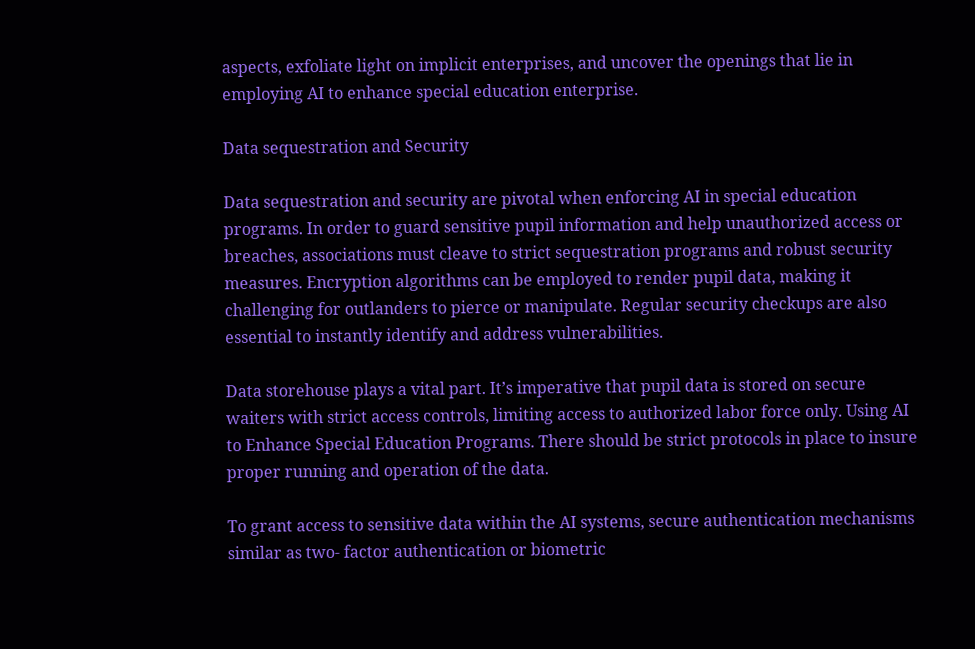aspects, exfoliate light on implicit enterprises, and uncover the openings that lie in employing AI to enhance special education enterprise.

Data sequestration and Security

Data sequestration and security are pivotal when enforcing AI in special education programs. In order to guard sensitive pupil information and help unauthorized access or breaches, associations must cleave to strict sequestration programs and robust security measures. Encryption algorithms can be employed to render pupil data, making it challenging for outlanders to pierce or manipulate. Regular security checkups are also essential to instantly identify and address vulnerabilities.

Data storehouse plays a vital part. It’s imperative that pupil data is stored on secure waiters with strict access controls, limiting access to authorized labor force only. Using AI to Enhance Special Education Programs. There should be strict protocols in place to insure proper running and operation of the data.

To grant access to sensitive data within the AI systems, secure authentication mechanisms similar as two- factor authentication or biometric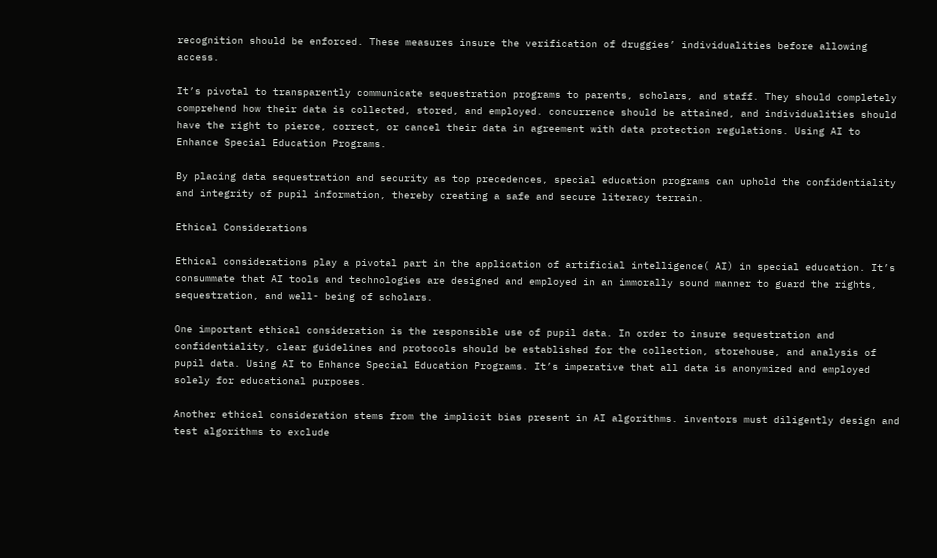recognition should be enforced. These measures insure the verification of druggies’ individualities before allowing access.

It’s pivotal to transparently communicate sequestration programs to parents, scholars, and staff. They should completely comprehend how their data is collected, stored, and employed. concurrence should be attained, and individualities should have the right to pierce, correct, or cancel their data in agreement with data protection regulations. Using AI to Enhance Special Education Programs.

By placing data sequestration and security as top precedences, special education programs can uphold the confidentiality and integrity of pupil information, thereby creating a safe and secure literacy terrain.

Ethical Considerations

Ethical considerations play a pivotal part in the application of artificial intelligence( AI) in special education. It’s consummate that AI tools and technologies are designed and employed in an immorally sound manner to guard the rights, sequestration, and well- being of scholars.

One important ethical consideration is the responsible use of pupil data. In order to insure sequestration and confidentiality, clear guidelines and protocols should be established for the collection, storehouse, and analysis of pupil data. Using AI to Enhance Special Education Programs. It’s imperative that all data is anonymized and employed solely for educational purposes.

Another ethical consideration stems from the implicit bias present in AI algorithms. inventors must diligently design and test algorithms to exclude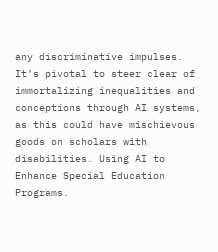any discriminative impulses. It’s pivotal to steer clear of immortalizing inequalities and conceptions through AI systems, as this could have mischievous goods on scholars with disabilities. Using AI to Enhance Special Education Programs.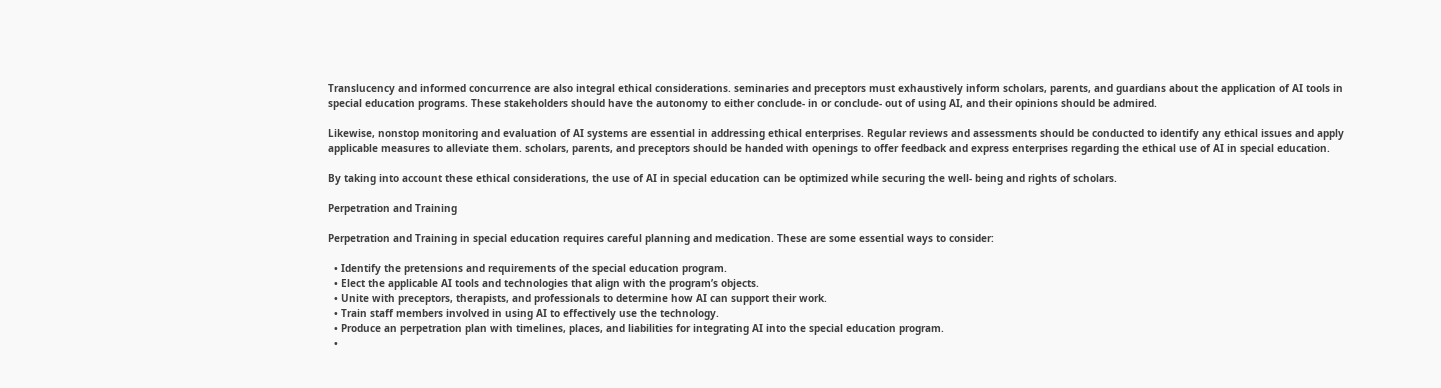Translucency and informed concurrence are also integral ethical considerations. seminaries and preceptors must exhaustively inform scholars, parents, and guardians about the application of AI tools in special education programs. These stakeholders should have the autonomy to either conclude- in or conclude- out of using AI, and their opinions should be admired.

Likewise, nonstop monitoring and evaluation of AI systems are essential in addressing ethical enterprises. Regular reviews and assessments should be conducted to identify any ethical issues and apply applicable measures to alleviate them. scholars, parents, and preceptors should be handed with openings to offer feedback and express enterprises regarding the ethical use of AI in special education.

By taking into account these ethical considerations, the use of AI in special education can be optimized while securing the well- being and rights of scholars.

Perpetration and Training

Perpetration and Training in special education requires careful planning and medication. These are some essential ways to consider:

  • Identify the pretensions and requirements of the special education program.
  • Elect the applicable AI tools and technologies that align with the program’s objects.
  • Unite with preceptors, therapists, and professionals to determine how AI can support their work.
  • Train staff members involved in using AI to effectively use the technology.
  • Produce an perpetration plan with timelines, places, and liabilities for integrating AI into the special education program.
  •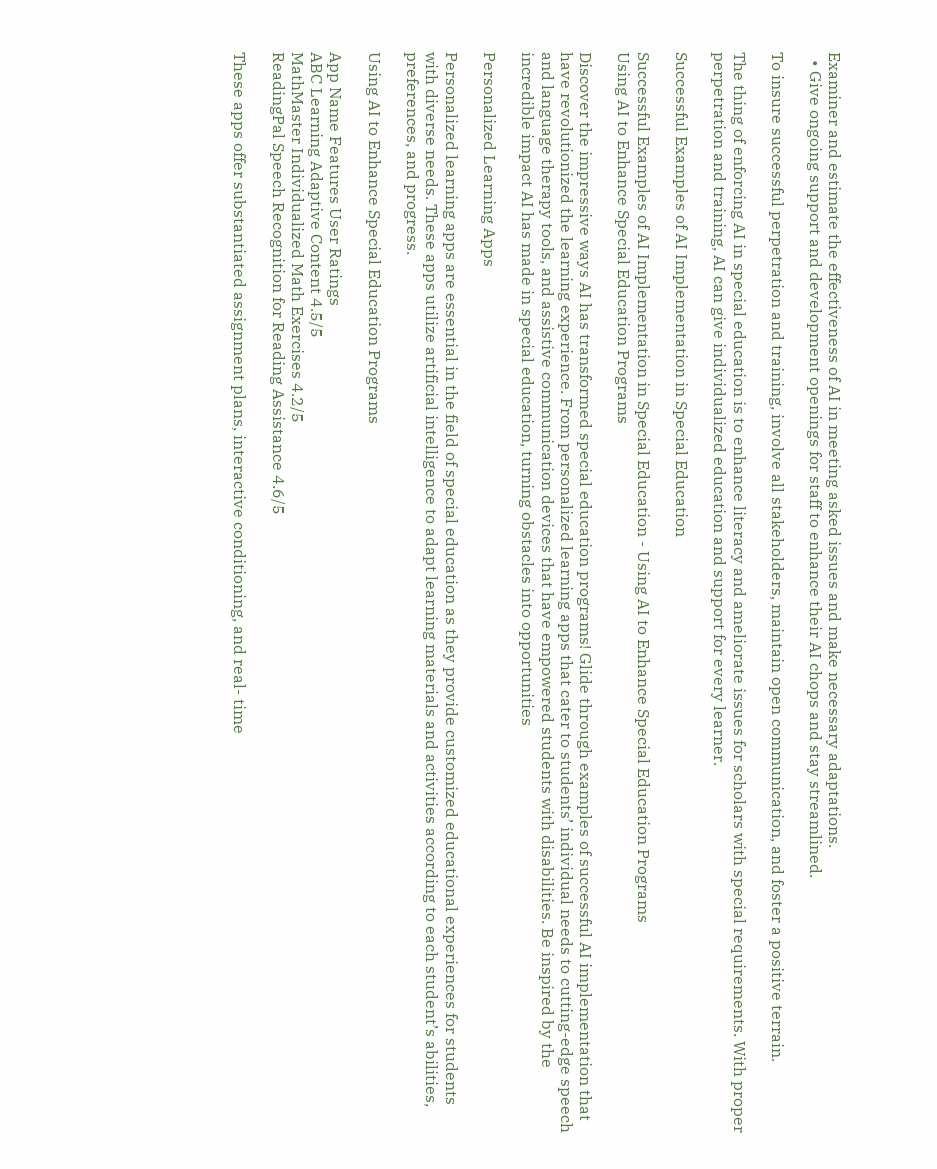Examiner and estimate the effectiveness of AI in meeting asked issues and make necessary adaptations.
  • Give ongoing support and development openings for staff to enhance their AI chops and stay streamlined.

To insure successful perpetration and training, involve all stakeholders, maintain open communication, and foster a positive terrain.

The thing of enforcing AI in special education is to enhance literacy and ameliorate issues for scholars with special requirements. With proper perpetration and training, AI can give individualized education and support for every learner.

Successful Examples of AI Implementation in Special Education

Successful Examples of AI Implementation in Special Education - Using AI to Enhance Special Education Programs
Using AI to Enhance Special Education Programs

Discover the impressive ways AI has transformed special education programs! Glide through examples of successful AI implementation that have revolutionized the learning experience. From personalized learning apps that cater to students’ individual needs to cutting-edge speech and language therapy tools, and assistive communication devices that have empowered students with disabilities. Be inspired by the incredible impact AI has made in special education, turning obstacles into opportunities

Personalized Learning Apps

Personalized learning apps are essential in the field of special education as they provide customized educational experiences for students with diverse needs. These apps utilize artificial intelligence to adapt learning materials and activities according to each student’s abilities, preferences, and progress.

Using AI to Enhance Special Education Programs

App Name Features User Ratings
ABC Learning Adaptive Content 4.5/5
MathMaster Individualized Math Exercises 4.2/5
ReadingPal Speech Recognition for Reading Assistance 4.6/5

These apps offer substantiated assignment plans, interactive conditioning, and real- time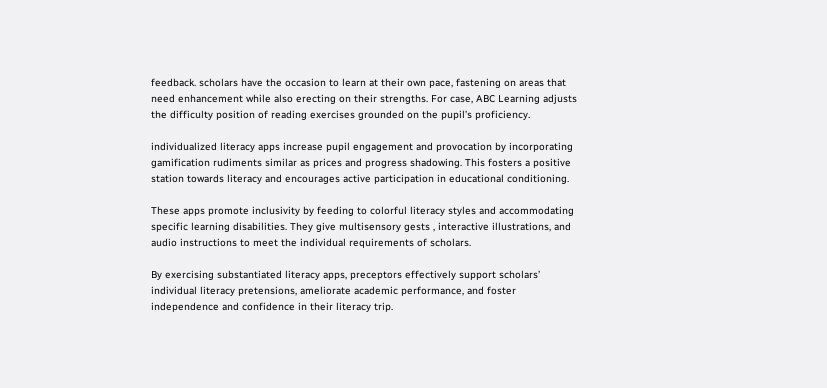feedback. scholars have the occasion to learn at their own pace, fastening on areas that need enhancement while also erecting on their strengths. For case, ABC Learning adjusts the difficulty position of reading exercises grounded on the pupil’s proficiency.

individualized literacy apps increase pupil engagement and provocation by incorporating gamification rudiments similar as prices and progress shadowing. This fosters a positive station towards literacy and encourages active participation in educational conditioning.

These apps promote inclusivity by feeding to colorful literacy styles and accommodating specific learning disabilities. They give multisensory gests , interactive illustrations, and audio instructions to meet the individual requirements of scholars.

By exercising substantiated literacy apps, preceptors effectively support scholars’ individual literacy pretensions, ameliorate academic performance, and foster independence and confidence in their literacy trip.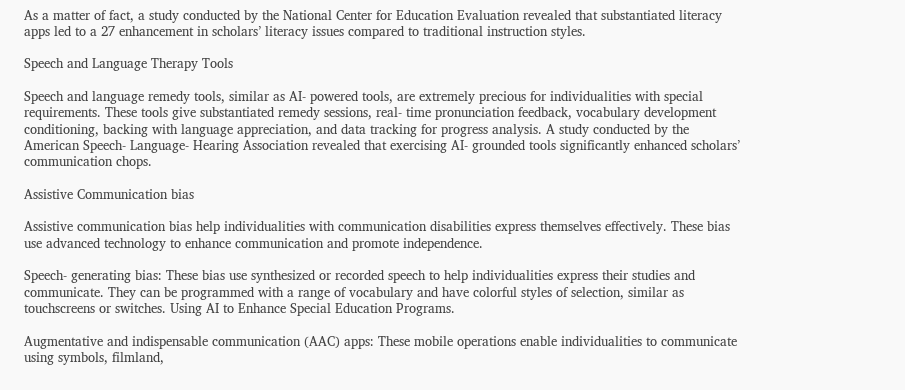As a matter of fact, a study conducted by the National Center for Education Evaluation revealed that substantiated literacy apps led to a 27 enhancement in scholars’ literacy issues compared to traditional instruction styles.

Speech and Language Therapy Tools

Speech and language remedy tools, similar as AI- powered tools, are extremely precious for individualities with special requirements. These tools give substantiated remedy sessions, real- time pronunciation feedback, vocabulary development conditioning, backing with language appreciation, and data tracking for progress analysis. A study conducted by the American Speech- Language- Hearing Association revealed that exercising AI- grounded tools significantly enhanced scholars’ communication chops.

Assistive Communication bias

Assistive communication bias help individualities with communication disabilities express themselves effectively. These bias use advanced technology to enhance communication and promote independence.

Speech- generating bias: These bias use synthesized or recorded speech to help individualities express their studies and communicate. They can be programmed with a range of vocabulary and have colorful styles of selection, similar as touchscreens or switches. Using AI to Enhance Special Education Programs.

Augmentative and indispensable communication (AAC) apps: These mobile operations enable individualities to communicate using symbols, filmland,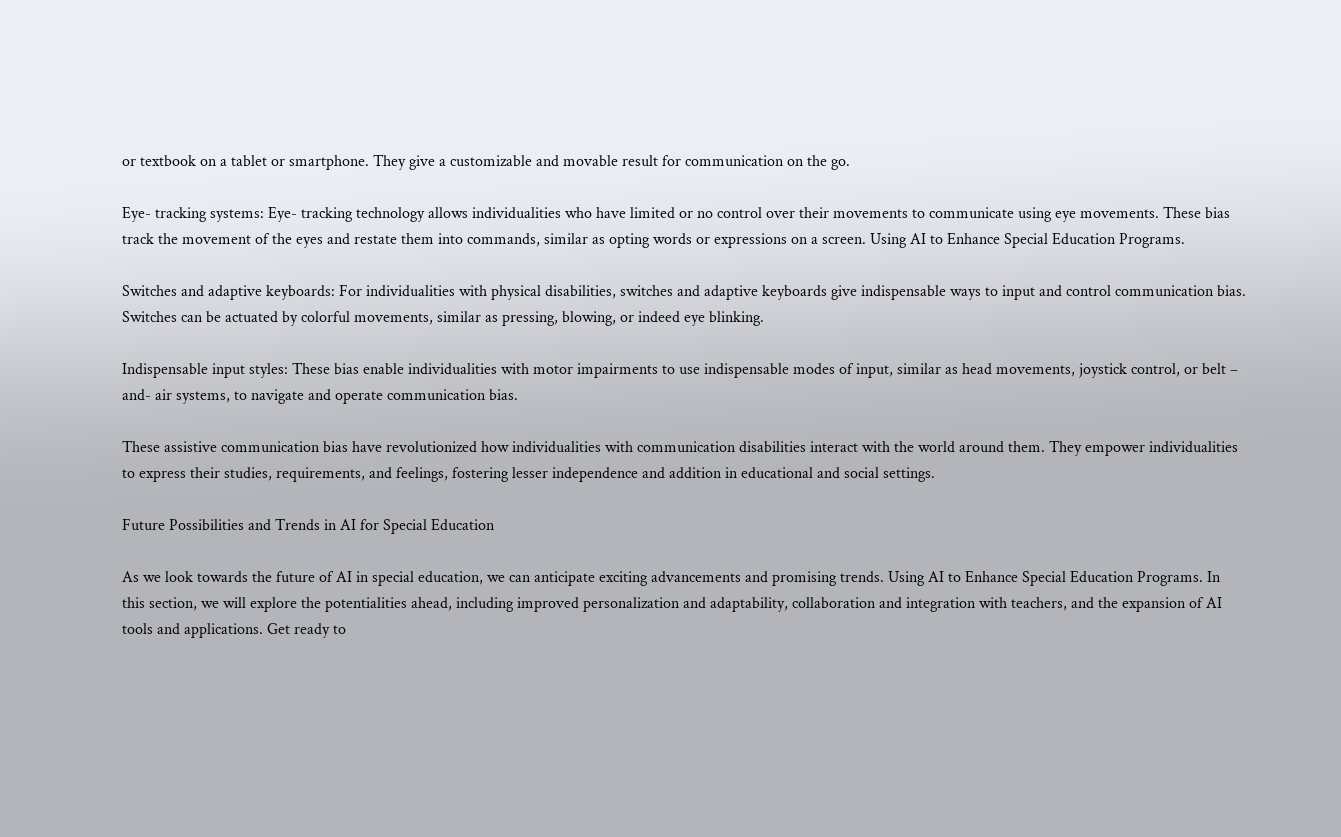or textbook on a tablet or smartphone. They give a customizable and movable result for communication on the go.

Eye- tracking systems: Eye- tracking technology allows individualities who have limited or no control over their movements to communicate using eye movements. These bias track the movement of the eyes and restate them into commands, similar as opting words or expressions on a screen. Using AI to Enhance Special Education Programs.

Switches and adaptive keyboards: For individualities with physical disabilities, switches and adaptive keyboards give indispensable ways to input and control communication bias. Switches can be actuated by colorful movements, similar as pressing, blowing, or indeed eye blinking.

Indispensable input styles: These bias enable individualities with motor impairments to use indispensable modes of input, similar as head movements, joystick control, or belt – and- air systems, to navigate and operate communication bias.

These assistive communication bias have revolutionized how individualities with communication disabilities interact with the world around them. They empower individualities to express their studies, requirements, and feelings, fostering lesser independence and addition in educational and social settings.

Future Possibilities and Trends in AI for Special Education

As we look towards the future of AI in special education, we can anticipate exciting advancements and promising trends. Using AI to Enhance Special Education Programs. In this section, we will explore the potentialities ahead, including improved personalization and adaptability, collaboration and integration with teachers, and the expansion of AI tools and applications. Get ready to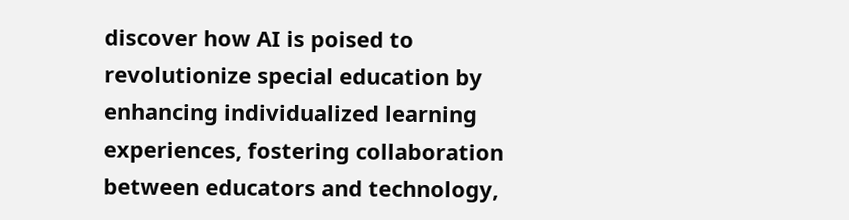discover how AI is poised to revolutionize special education by enhancing individualized learning experiences, fostering collaboration between educators and technology,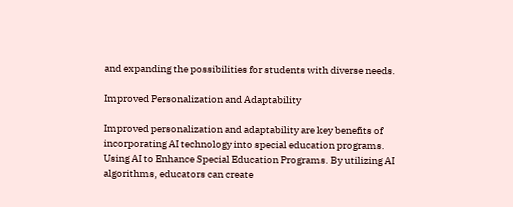and expanding the possibilities for students with diverse needs.

Improved Personalization and Adaptability

Improved personalization and adaptability are key benefits of incorporating AI technology into special education programs. Using AI to Enhance Special Education Programs. By utilizing AI algorithms, educators can create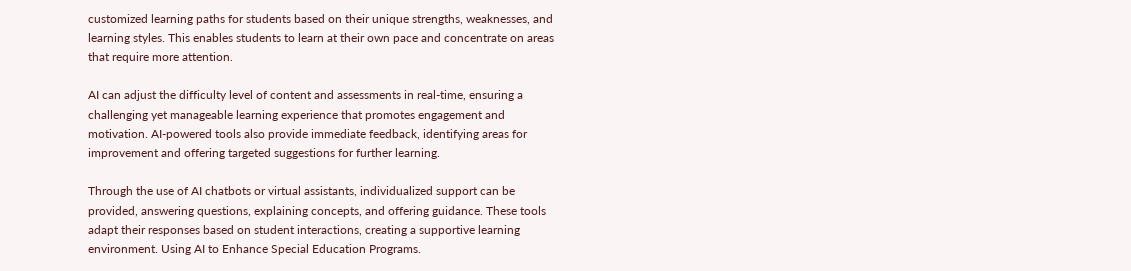customized learning paths for students based on their unique strengths, weaknesses, and learning styles. This enables students to learn at their own pace and concentrate on areas that require more attention.

AI can adjust the difficulty level of content and assessments in real-time, ensuring a challenging yet manageable learning experience that promotes engagement and motivation. AI-powered tools also provide immediate feedback, identifying areas for improvement and offering targeted suggestions for further learning.

Through the use of AI chatbots or virtual assistants, individualized support can be provided, answering questions, explaining concepts, and offering guidance. These tools adapt their responses based on student interactions, creating a supportive learning environment. Using AI to Enhance Special Education Programs.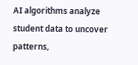AI algorithms analyze student data to uncover patterns,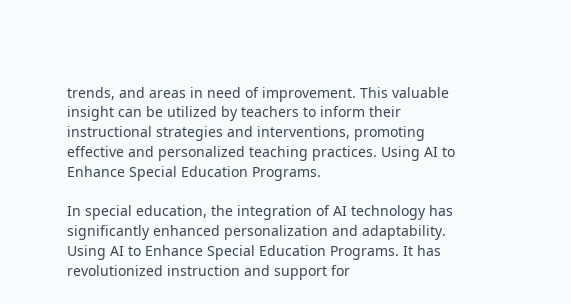trends, and areas in need of improvement. This valuable insight can be utilized by teachers to inform their instructional strategies and interventions, promoting effective and personalized teaching practices. Using AI to Enhance Special Education Programs.

In special education, the integration of AI technology has significantly enhanced personalization and adaptability. Using AI to Enhance Special Education Programs. It has revolutionized instruction and support for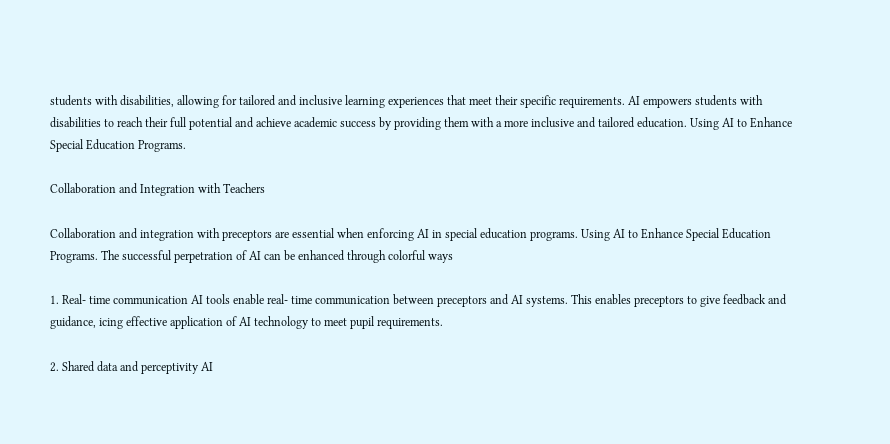students with disabilities, allowing for tailored and inclusive learning experiences that meet their specific requirements. AI empowers students with disabilities to reach their full potential and achieve academic success by providing them with a more inclusive and tailored education. Using AI to Enhance Special Education Programs.

Collaboration and Integration with Teachers

Collaboration and integration with preceptors are essential when enforcing AI in special education programs. Using AI to Enhance Special Education Programs. The successful perpetration of AI can be enhanced through colorful ways

1. Real- time communication AI tools enable real- time communication between preceptors and AI systems. This enables preceptors to give feedback and guidance, icing effective application of AI technology to meet pupil requirements.

2. Shared data and perceptivity AI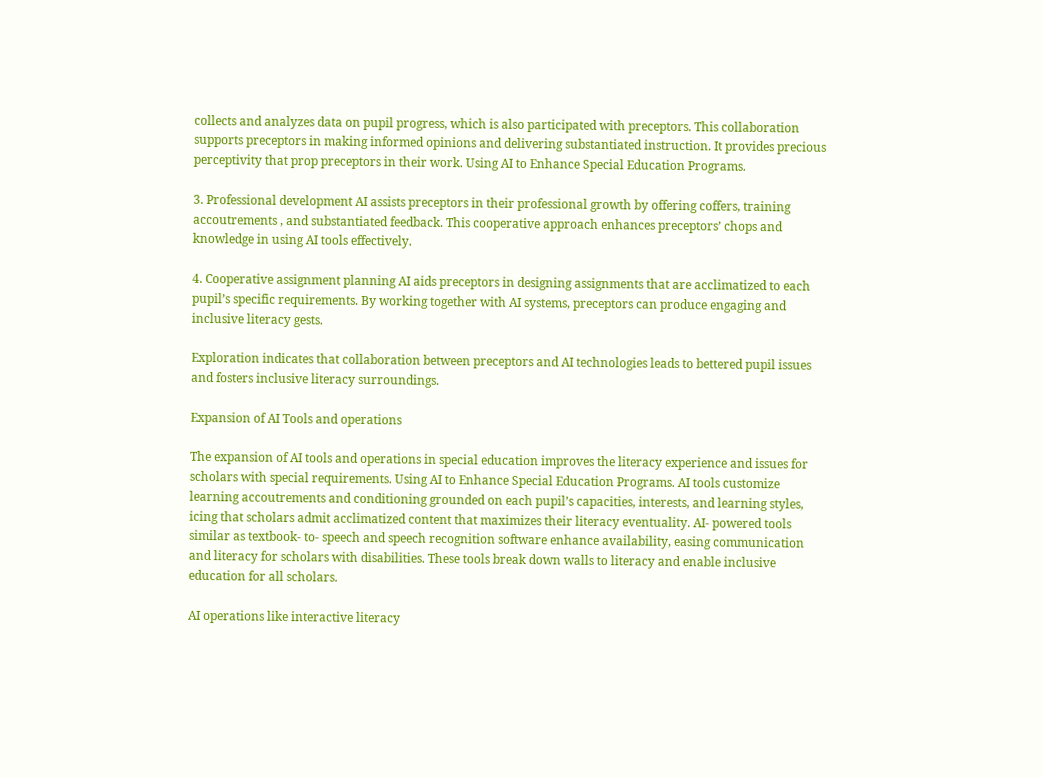collects and analyzes data on pupil progress, which is also participated with preceptors. This collaboration supports preceptors in making informed opinions and delivering substantiated instruction. It provides precious perceptivity that prop preceptors in their work. Using AI to Enhance Special Education Programs.

3. Professional development AI assists preceptors in their professional growth by offering coffers, training accoutrements , and substantiated feedback. This cooperative approach enhances preceptors’ chops and knowledge in using AI tools effectively.

4. Cooperative assignment planning AI aids preceptors in designing assignments that are acclimatized to each pupil’s specific requirements. By working together with AI systems, preceptors can produce engaging and inclusive literacy gests.

Exploration indicates that collaboration between preceptors and AI technologies leads to bettered pupil issues and fosters inclusive literacy surroundings.

Expansion of AI Tools and operations

The expansion of AI tools and operations in special education improves the literacy experience and issues for scholars with special requirements. Using AI to Enhance Special Education Programs. AI tools customize learning accoutrements and conditioning grounded on each pupil’s capacities, interests, and learning styles, icing that scholars admit acclimatized content that maximizes their literacy eventuality. AI- powered tools similar as textbook- to- speech and speech recognition software enhance availability, easing communication and literacy for scholars with disabilities. These tools break down walls to literacy and enable inclusive education for all scholars.

AI operations like interactive literacy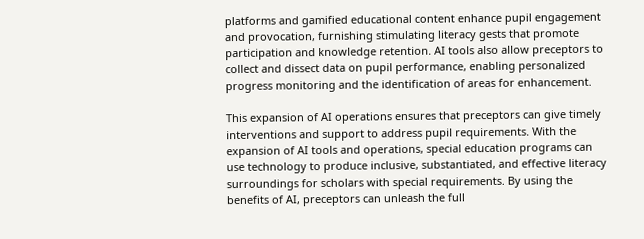platforms and gamified educational content enhance pupil engagement and provocation, furnishing stimulating literacy gests that promote participation and knowledge retention. AI tools also allow preceptors to collect and dissect data on pupil performance, enabling personalized progress monitoring and the identification of areas for enhancement.

This expansion of AI operations ensures that preceptors can give timely interventions and support to address pupil requirements. With the expansion of AI tools and operations, special education programs can use technology to produce inclusive, substantiated, and effective literacy surroundings for scholars with special requirements. By using the benefits of AI, preceptors can unleash the full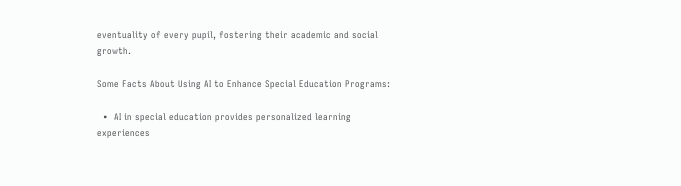eventuality of every pupil, fostering their academic and social growth.

Some Facts About Using AI to Enhance Special Education Programs:

  •  AI in special education provides personalized learning experiences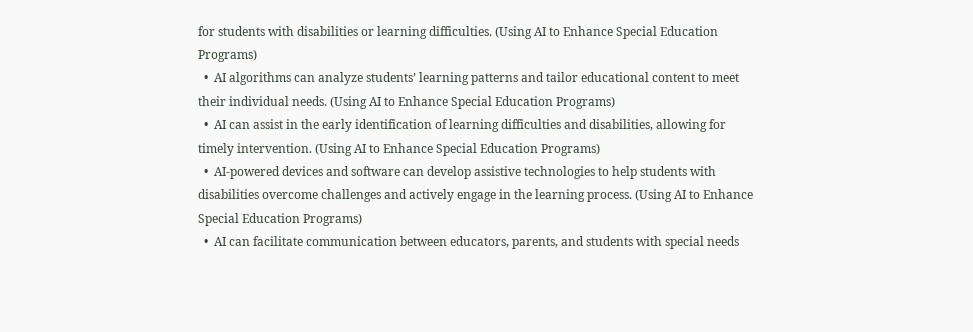for students with disabilities or learning difficulties. (Using AI to Enhance Special Education Programs)
  •  AI algorithms can analyze students’ learning patterns and tailor educational content to meet their individual needs. (Using AI to Enhance Special Education Programs)
  •  AI can assist in the early identification of learning difficulties and disabilities, allowing for timely intervention. (Using AI to Enhance Special Education Programs)
  •  AI-powered devices and software can develop assistive technologies to help students with disabilities overcome challenges and actively engage in the learning process. (Using AI to Enhance Special Education Programs)
  •  AI can facilitate communication between educators, parents, and students with special needs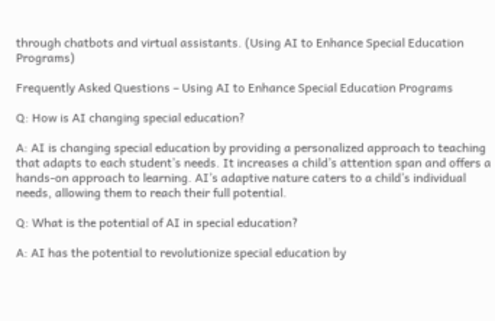through chatbots and virtual assistants. (Using AI to Enhance Special Education Programs)

Frequently Asked Questions – Using AI to Enhance Special Education Programs

Q: How is AI changing special education?

A: AI is changing special education by providing a personalized approach to teaching that adapts to each student’s needs. It increases a child’s attention span and offers a hands-on approach to learning. AI’s adaptive nature caters to a child’s individual needs, allowing them to reach their full potential.

Q: What is the potential of AI in special education?

A: AI has the potential to revolutionize special education by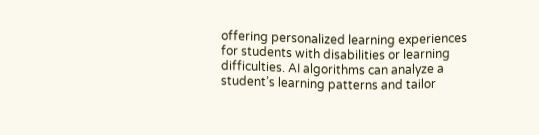offering personalized learning experiences for students with disabilities or learning difficulties. AI algorithms can analyze a student’s learning patterns and tailor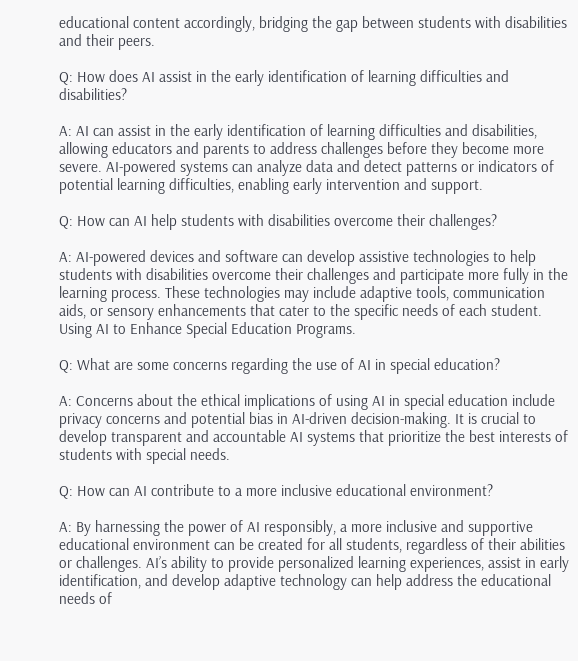educational content accordingly, bridging the gap between students with disabilities and their peers.

Q: How does AI assist in the early identification of learning difficulties and disabilities?

A: AI can assist in the early identification of learning difficulties and disabilities, allowing educators and parents to address challenges before they become more severe. AI-powered systems can analyze data and detect patterns or indicators of potential learning difficulties, enabling early intervention and support.

Q: How can AI help students with disabilities overcome their challenges?

A: AI-powered devices and software can develop assistive technologies to help students with disabilities overcome their challenges and participate more fully in the learning process. These technologies may include adaptive tools, communication aids, or sensory enhancements that cater to the specific needs of each student. Using AI to Enhance Special Education Programs.

Q: What are some concerns regarding the use of AI in special education?

A: Concerns about the ethical implications of using AI in special education include privacy concerns and potential bias in AI-driven decision-making. It is crucial to develop transparent and accountable AI systems that prioritize the best interests of students with special needs.

Q: How can AI contribute to a more inclusive educational environment?

A: By harnessing the power of AI responsibly, a more inclusive and supportive educational environment can be created for all students, regardless of their abilities or challenges. AI’s ability to provide personalized learning experiences, assist in early identification, and develop adaptive technology can help address the educational needs of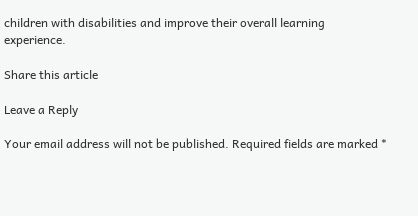children with disabilities and improve their overall learning experience.

Share this article

Leave a Reply

Your email address will not be published. Required fields are marked *